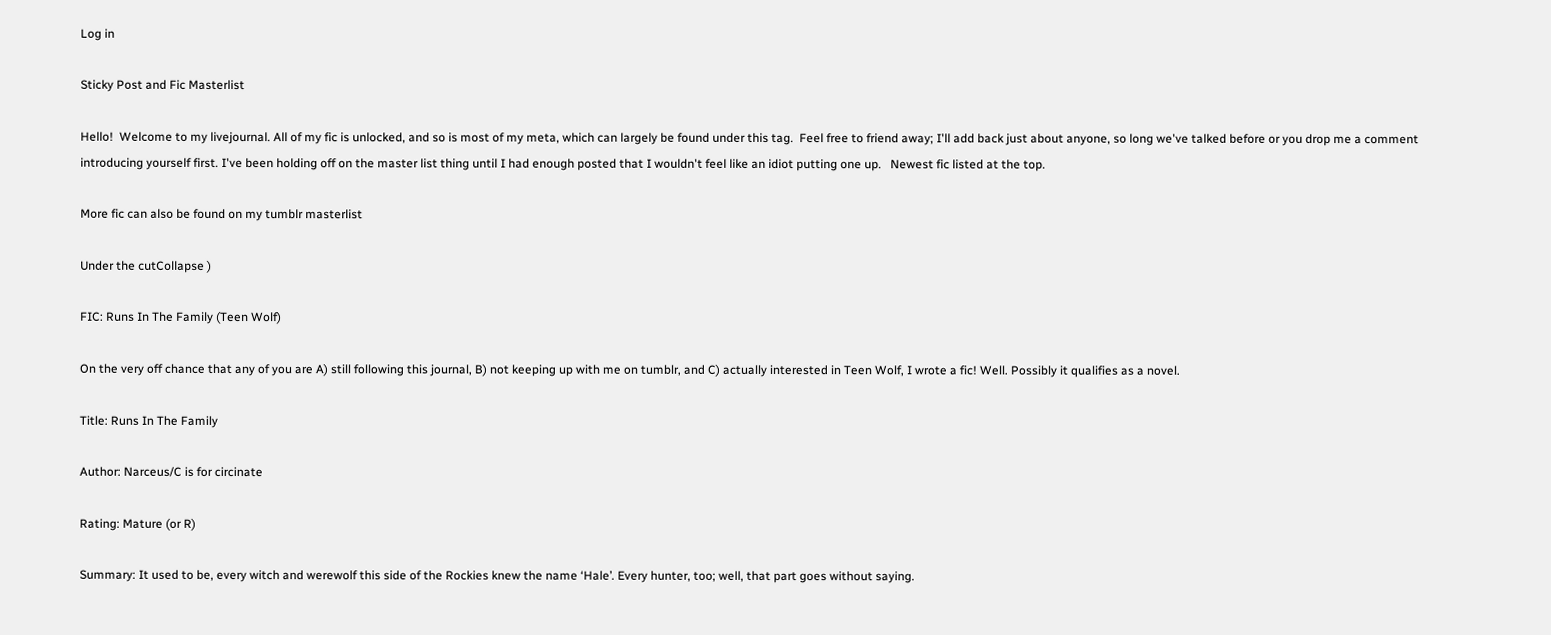Log in

Sticky Post and Fic Masterlist

Hello!  Welcome to my livejournal. All of my fic is unlocked, and so is most of my meta, which can largely be found under this tag.  Feel free to friend away; I'll add back just about anyone, so long we've talked before or you drop me a comment introducing yourself first. I've been holding off on the master list thing until I had enough posted that I wouldn't feel like an idiot putting one up.   Newest fic listed at the top.

More fic can also be found on my tumblr masterlist

Under the cutCollapse )

FIC: Runs In The Family (Teen Wolf)

On the very off chance that any of you are A) still following this journal, B) not keeping up with me on tumblr, and C) actually interested in Teen Wolf, I wrote a fic! Well. Possibly it qualifies as a novel.

Title: Runs In The Family

Author: Narceus/C is for circinate

Rating: Mature (or R)

Summary: It used to be, every witch and werewolf this side of the Rockies knew the name ‘Hale’. Every hunter, too; well, that part goes without saying.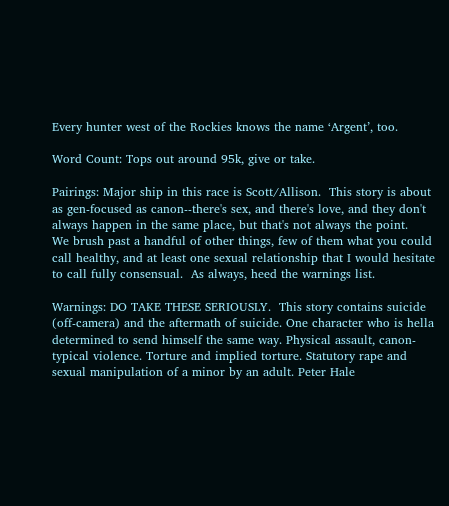Every hunter west of the Rockies knows the name ‘Argent’, too.

Word Count: Tops out around 95k, give or take.

Pairings: Major ship in this race is Scott/Allison.  This story is about as gen-focused as canon--there's sex, and there's love, and they don't always happen in the same place, but that's not always the point.   We brush past a handful of other things, few of them what you could call healthy, and at least one sexual relationship that I would hesitate to call fully consensual.  As always, heed the warnings list.

Warnings: DO TAKE THESE SERIOUSLY.  This story contains suicide (off-camera) and the aftermath of suicide. One character who is hella determined to send himself the same way. Physical assault, canon-typical violence. Torture and implied torture. Statutory rape and sexual manipulation of a minor by an adult. Peter Hale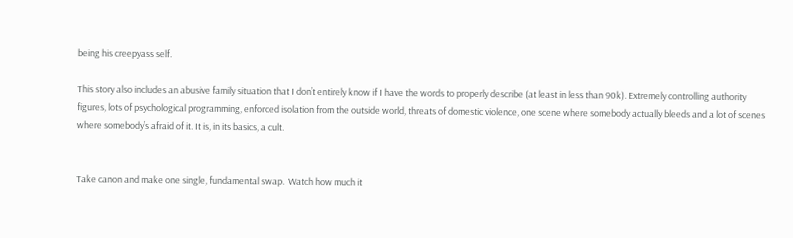being his creepyass self.

This story also includes an abusive family situation that I don’t entirely know if I have the words to properly describe (at least in less than 90k). Extremely controlling authority figures, lots of psychological programming, enforced isolation from the outside world, threats of domestic violence, one scene where somebody actually bleeds and a lot of scenes where somebody’s afraid of it. It is, in its basics, a cult.


Take canon and make one single, fundamental swap.  Watch how much it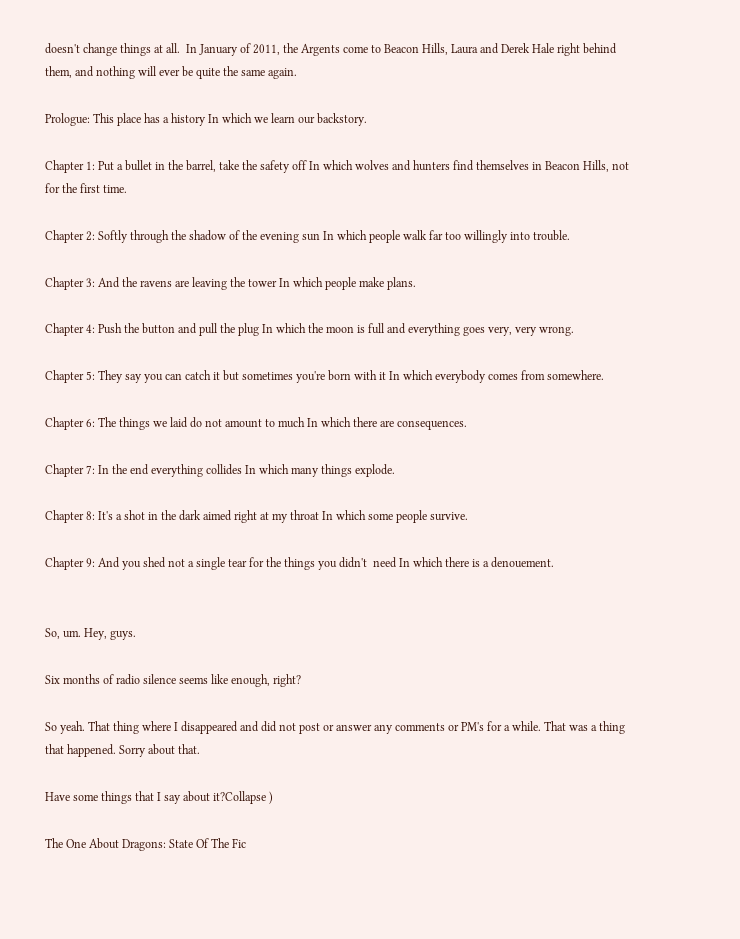doesn't change things at all.  In January of 2011, the Argents come to Beacon Hills, Laura and Derek Hale right behind them, and nothing will ever be quite the same again.

Prologue: This place has a history In which we learn our backstory.

Chapter 1: Put a bullet in the barrel, take the safety off In which wolves and hunters find themselves in Beacon Hills, not for the first time.

Chapter 2: Softly through the shadow of the evening sun In which people walk far too willingly into trouble.

Chapter 3: And the ravens are leaving the tower In which people make plans.

Chapter 4: Push the button and pull the plug In which the moon is full and everything goes very, very wrong.

Chapter 5: They say you can catch it but sometimes you're born with it In which everybody comes from somewhere.

Chapter 6: The things we laid do not amount to much In which there are consequences.

Chapter 7: In the end everything collides In which many things explode.

Chapter 8: It's a shot in the dark aimed right at my throat In which some people survive.

Chapter 9: And you shed not a single tear for the things you didn't  need In which there is a denouement.


So, um. Hey, guys.

Six months of radio silence seems like enough, right?

So yeah. That thing where I disappeared and did not post or answer any comments or PM's for a while. That was a thing that happened. Sorry about that.

Have some things that I say about it?Collapse )

The One About Dragons: State Of The Fic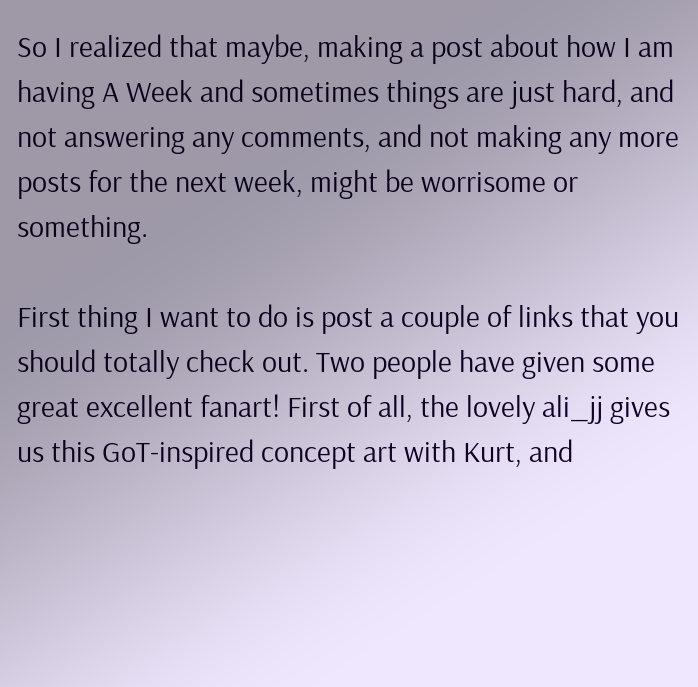So I realized that maybe, making a post about how I am having A Week and sometimes things are just hard, and not answering any comments, and not making any more posts for the next week, might be worrisome or something.

First thing I want to do is post a couple of links that you should totally check out. Two people have given some great excellent fanart! First of all, the lovely ali_jj gives us this GoT-inspired concept art with Kurt, and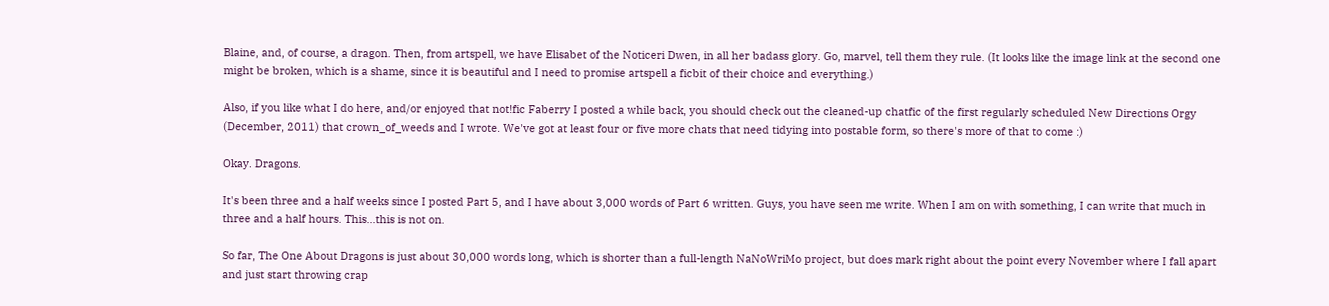Blaine, and, of course, a dragon. Then, from artspell, we have Elisabet of the Noticeri Dwen, in all her badass glory. Go, marvel, tell them they rule. (It looks like the image link at the second one might be broken, which is a shame, since it is beautiful and I need to promise artspell a ficbit of their choice and everything.)

Also, if you like what I do here, and/or enjoyed that not!fic Faberry I posted a while back, you should check out the cleaned-up chatfic of the first regularly scheduled New Directions Orgy (December, 2011) that crown_of_weeds and I wrote. We've got at least four or five more chats that need tidying into postable form, so there's more of that to come :)

Okay. Dragons.

It's been three and a half weeks since I posted Part 5, and I have about 3,000 words of Part 6 written. Guys, you have seen me write. When I am on with something, I can write that much in three and a half hours. This...this is not on.

So far, The One About Dragons is just about 30,000 words long, which is shorter than a full-length NaNoWriMo project, but does mark right about the point every November where I fall apart and just start throwing crap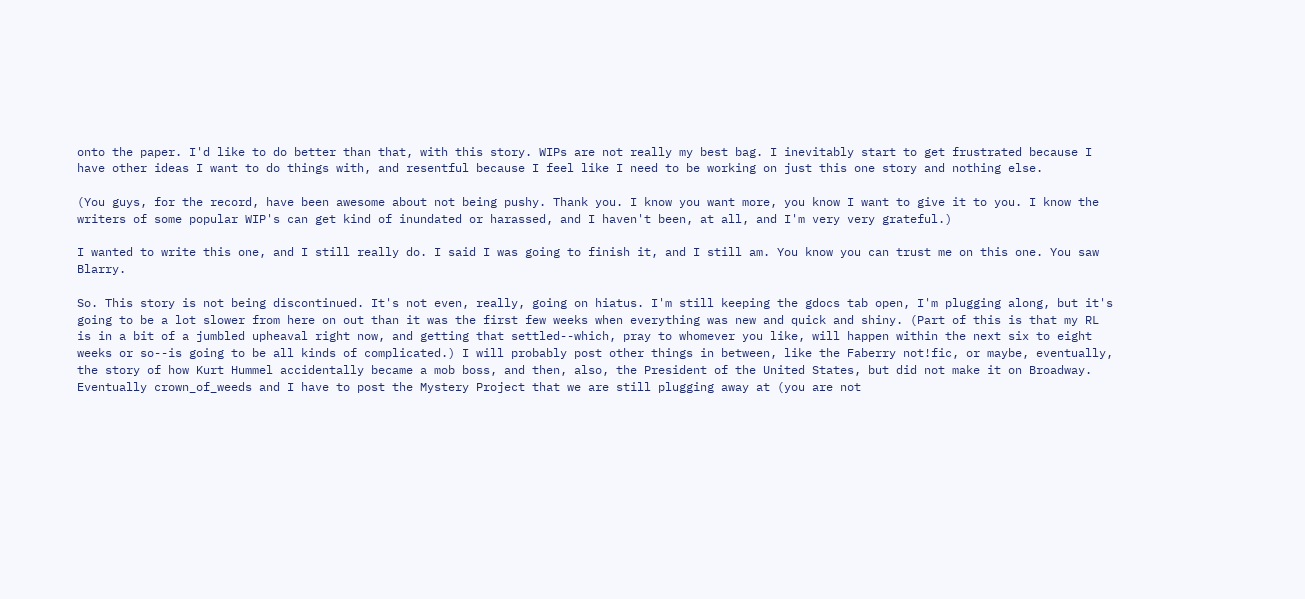onto the paper. I'd like to do better than that, with this story. WIPs are not really my best bag. I inevitably start to get frustrated because I have other ideas I want to do things with, and resentful because I feel like I need to be working on just this one story and nothing else.

(You guys, for the record, have been awesome about not being pushy. Thank you. I know you want more, you know I want to give it to you. I know the writers of some popular WIP's can get kind of inundated or harassed, and I haven't been, at all, and I'm very very grateful.)

I wanted to write this one, and I still really do. I said I was going to finish it, and I still am. You know you can trust me on this one. You saw Blarry.

So. This story is not being discontinued. It's not even, really, going on hiatus. I'm still keeping the gdocs tab open, I'm plugging along, but it's going to be a lot slower from here on out than it was the first few weeks when everything was new and quick and shiny. (Part of this is that my RL is in a bit of a jumbled upheaval right now, and getting that settled--which, pray to whomever you like, will happen within the next six to eight weeks or so--is going to be all kinds of complicated.) I will probably post other things in between, like the Faberry not!fic, or maybe, eventually, the story of how Kurt Hummel accidentally became a mob boss, and then, also, the President of the United States, but did not make it on Broadway. Eventually crown_of_weeds and I have to post the Mystery Project that we are still plugging away at (you are not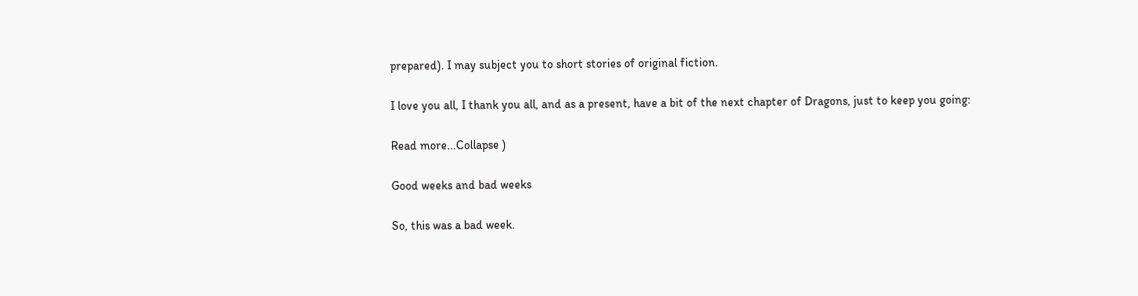prepared). I may subject you to short stories of original fiction.

I love you all, I thank you all, and as a present, have a bit of the next chapter of Dragons, just to keep you going:

Read more...Collapse )

Good weeks and bad weeks

So, this was a bad week.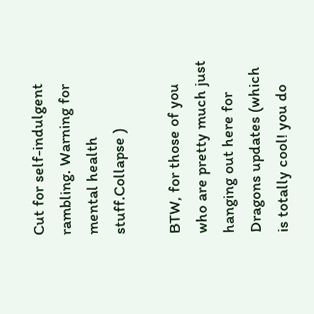Cut for self-indulgent rambling. Warning for mental health stuff.Collapse )

BTW, for those of you who are pretty much just hanging out here for Dragons updates (which is totally cool! you do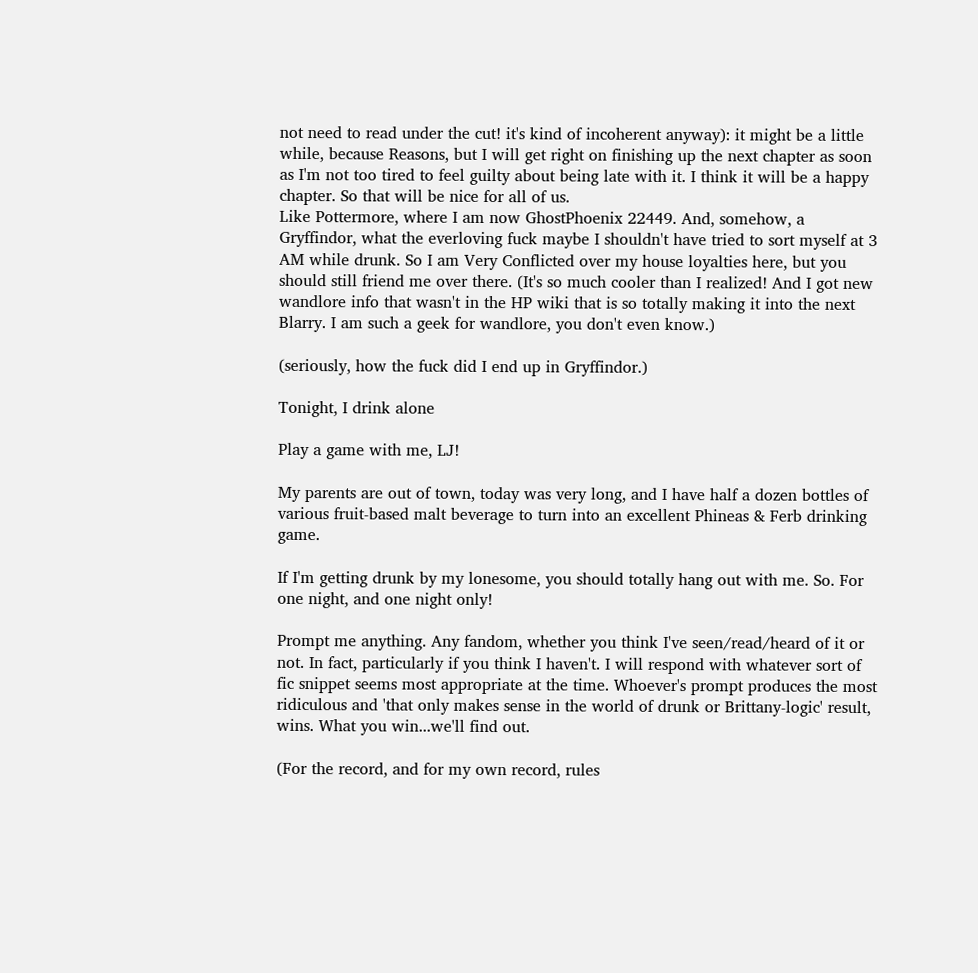not need to read under the cut! it's kind of incoherent anyway): it might be a little while, because Reasons, but I will get right on finishing up the next chapter as soon as I'm not too tired to feel guilty about being late with it. I think it will be a happy chapter. So that will be nice for all of us.
Like Pottermore, where I am now GhostPhoenix 22449. And, somehow, a Gryffindor, what the everloving fuck maybe I shouldn't have tried to sort myself at 3 AM while drunk. So I am Very Conflicted over my house loyalties here, but you should still friend me over there. (It's so much cooler than I realized! And I got new wandlore info that wasn't in the HP wiki that is so totally making it into the next Blarry. I am such a geek for wandlore, you don't even know.)

(seriously, how the fuck did I end up in Gryffindor.)

Tonight, I drink alone

Play a game with me, LJ!

My parents are out of town, today was very long, and I have half a dozen bottles of various fruit-based malt beverage to turn into an excellent Phineas & Ferb drinking game.

If I'm getting drunk by my lonesome, you should totally hang out with me. So. For one night, and one night only!

Prompt me anything. Any fandom, whether you think I've seen/read/heard of it or not. In fact, particularly if you think I haven't. I will respond with whatever sort of fic snippet seems most appropriate at the time. Whoever's prompt produces the most ridiculous and 'that only makes sense in the world of drunk or Brittany-logic' result, wins. What you win...we'll find out.

(For the record, and for my own record, rules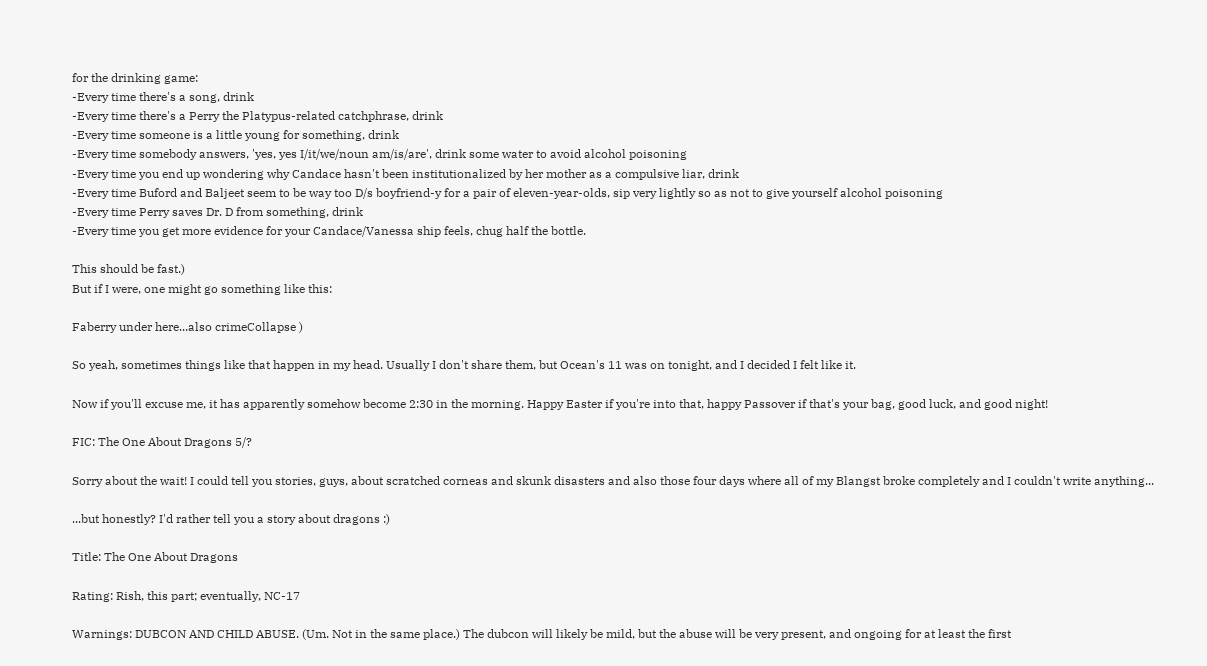for the drinking game:
-Every time there's a song, drink
-Every time there's a Perry the Platypus-related catchphrase, drink
-Every time someone is a little young for something, drink
-Every time somebody answers, 'yes, yes I/it/we/noun am/is/are', drink some water to avoid alcohol poisoning
-Every time you end up wondering why Candace hasn't been institutionalized by her mother as a compulsive liar, drink
-Every time Buford and Baljeet seem to be way too D/s boyfriend-y for a pair of eleven-year-olds, sip very lightly so as not to give yourself alcohol poisoning
-Every time Perry saves Dr. D from something, drink
-Every time you get more evidence for your Candace/Vanessa ship feels, chug half the bottle.

This should be fast.)
But if I were, one might go something like this:

Faberry under here...also crimeCollapse )

So yeah, sometimes things like that happen in my head. Usually I don't share them, but Ocean's 11 was on tonight, and I decided I felt like it.

Now if you'll excuse me, it has apparently somehow become 2:30 in the morning. Happy Easter if you're into that, happy Passover if that's your bag, good luck, and good night!

FIC: The One About Dragons 5/?

Sorry about the wait! I could tell you stories, guys, about scratched corneas and skunk disasters and also those four days where all of my Blangst broke completely and I couldn't write anything...

...but honestly? I'd rather tell you a story about dragons :)

Title: The One About Dragons

Rating: Rish, this part; eventually, NC-17

Warnings: DUBCON AND CHILD ABUSE. (Um. Not in the same place.) The dubcon will likely be mild, but the abuse will be very present, and ongoing for at least the first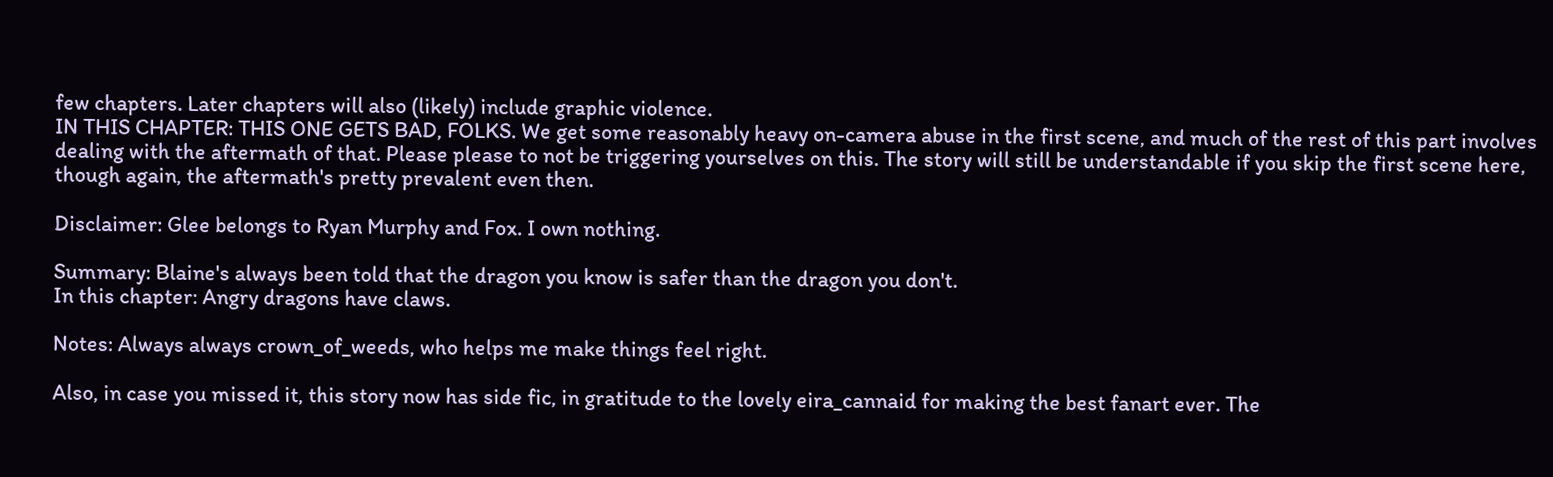few chapters. Later chapters will also (likely) include graphic violence.
IN THIS CHAPTER: THIS ONE GETS BAD, FOLKS. We get some reasonably heavy on-camera abuse in the first scene, and much of the rest of this part involves dealing with the aftermath of that. Please please to not be triggering yourselves on this. The story will still be understandable if you skip the first scene here, though again, the aftermath's pretty prevalent even then.

Disclaimer: Glee belongs to Ryan Murphy and Fox. I own nothing.

Summary: Blaine's always been told that the dragon you know is safer than the dragon you don't.
In this chapter: Angry dragons have claws.

Notes: Always always crown_of_weeds, who helps me make things feel right.

Also, in case you missed it, this story now has side fic, in gratitude to the lovely eira_cannaid for making the best fanart ever. The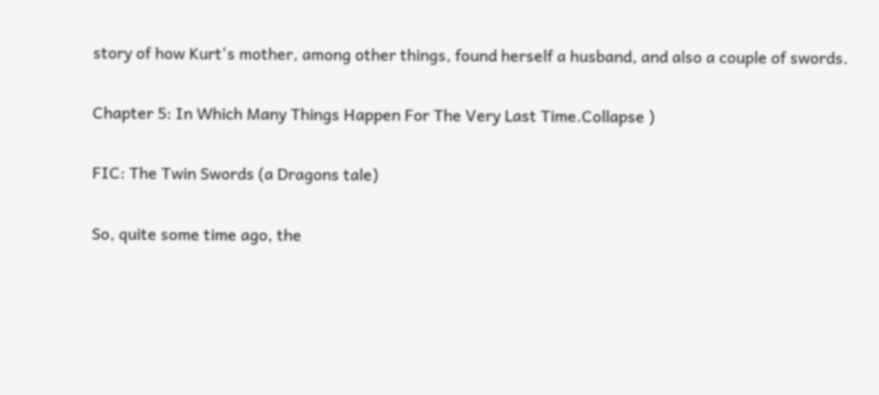story of how Kurt's mother, among other things, found herself a husband, and also a couple of swords.

Chapter 5: In Which Many Things Happen For The Very Last Time.Collapse )

FIC: The Twin Swords (a Dragons tale)

So, quite some time ago, the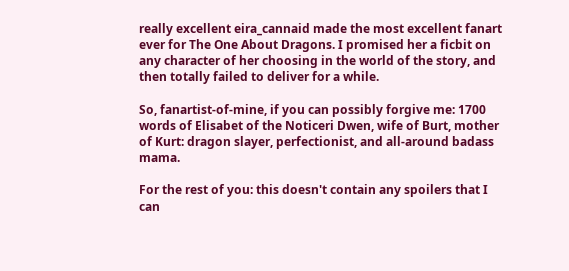really excellent eira_cannaid made the most excellent fanart ever for The One About Dragons. I promised her a ficbit on any character of her choosing in the world of the story, and then totally failed to deliver for a while.

So, fanartist-of-mine, if you can possibly forgive me: 1700 words of Elisabet of the Noticeri Dwen, wife of Burt, mother of Kurt: dragon slayer, perfectionist, and all-around badass mama.

For the rest of you: this doesn't contain any spoilers that I can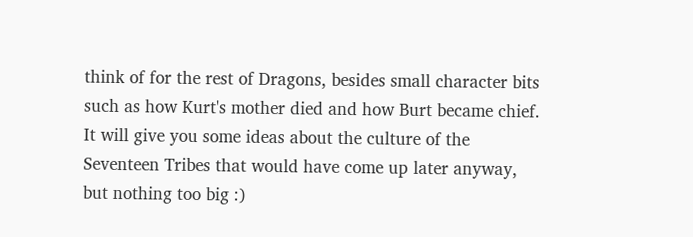think of for the rest of Dragons, besides small character bits such as how Kurt's mother died and how Burt became chief. It will give you some ideas about the culture of the Seventeen Tribes that would have come up later anyway, but nothing too big :)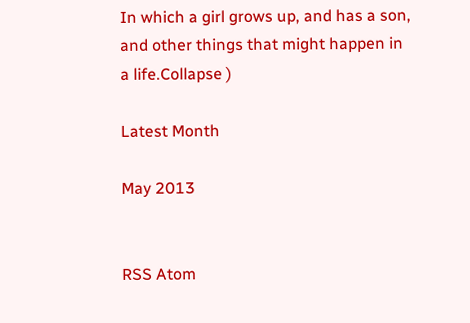In which a girl grows up, and has a son, and other things that might happen in a life.Collapse )

Latest Month

May 2013


RSS Atom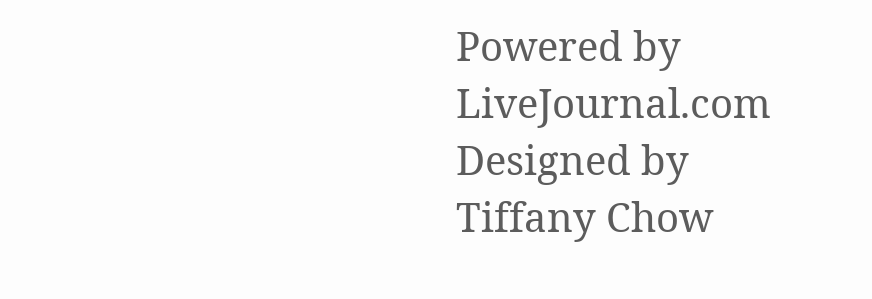Powered by LiveJournal.com
Designed by Tiffany Chow